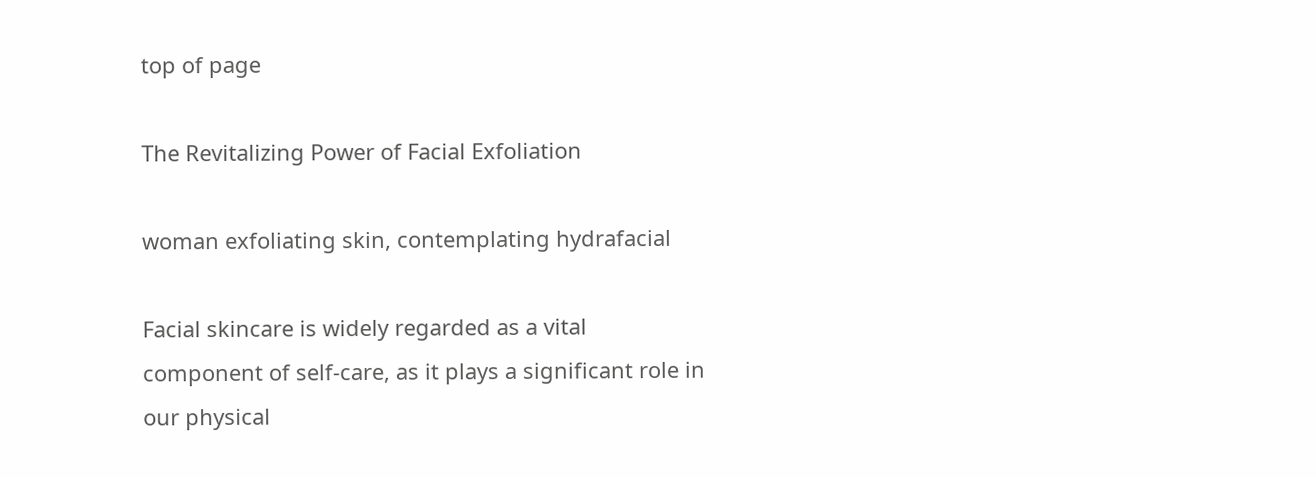top of page

The Revitalizing Power of Facial Exfoliation

woman exfoliating skin, contemplating hydrafacial

Facial skincare is widely regarded as a vital component of self-care, as it plays a significant role in our physical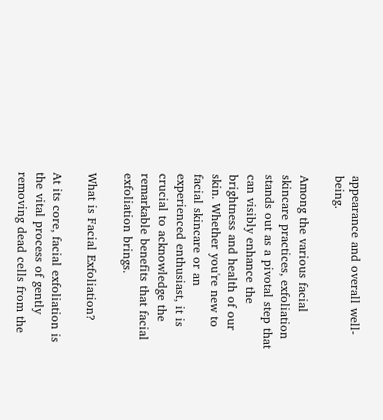appearance and overall well-being.

Among the various facial skincare practices, exfoliation stands out as a pivotal step that can visibly enhance the brightness and health of our skin. Whether you're new to facial skincare or an experienced enthusiast, it is crucial to acknowledge the remarkable benefits that facial exfoliation brings.

What is Facial Exfoliation?

At its core, facial exfoliation is the vital process of gently removing dead cells from the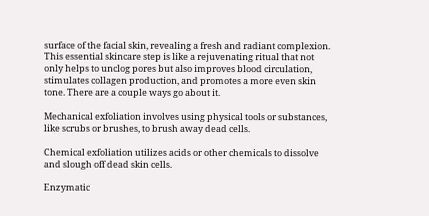surface of the facial skin, revealing a fresh and radiant complexion. This essential skincare step is like a rejuvenating ritual that not only helps to unclog pores but also improves blood circulation, stimulates collagen production, and promotes a more even skin tone. There are a couple ways go about it.

Mechanical exfoliation involves using physical tools or substances, like scrubs or brushes, to brush away dead cells.

Chemical exfoliation utilizes acids or other chemicals to dissolve and slough off dead skin cells.

Enzymatic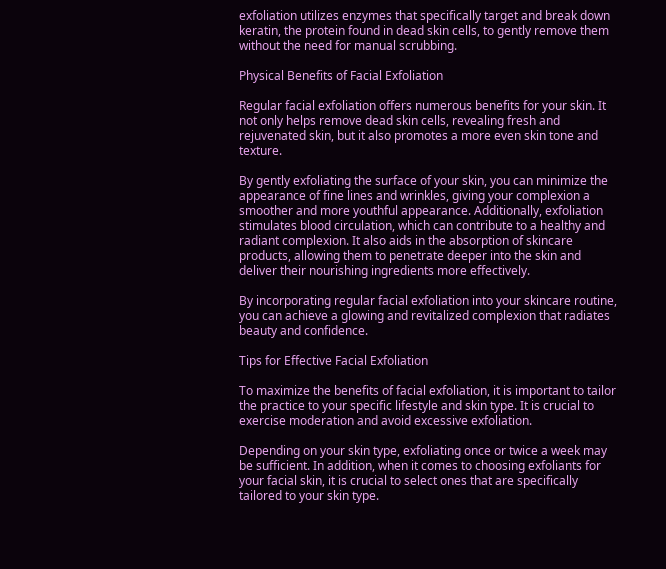exfoliation utilizes enzymes that specifically target and break down keratin, the protein found in dead skin cells, to gently remove them without the need for manual scrubbing.

Physical Benefits of Facial Exfoliation

Regular facial exfoliation offers numerous benefits for your skin. It not only helps remove dead skin cells, revealing fresh and rejuvenated skin, but it also promotes a more even skin tone and texture.

By gently exfoliating the surface of your skin, you can minimize the appearance of fine lines and wrinkles, giving your complexion a smoother and more youthful appearance. Additionally, exfoliation stimulates blood circulation, which can contribute to a healthy and radiant complexion. It also aids in the absorption of skincare products, allowing them to penetrate deeper into the skin and deliver their nourishing ingredients more effectively.

By incorporating regular facial exfoliation into your skincare routine, you can achieve a glowing and revitalized complexion that radiates beauty and confidence.

Tips for Effective Facial Exfoliation

To maximize the benefits of facial exfoliation, it is important to tailor the practice to your specific lifestyle and skin type. It is crucial to exercise moderation and avoid excessive exfoliation.

Depending on your skin type, exfoliating once or twice a week may be sufficient. In addition, when it comes to choosing exfoliants for your facial skin, it is crucial to select ones that are specifically tailored to your skin type.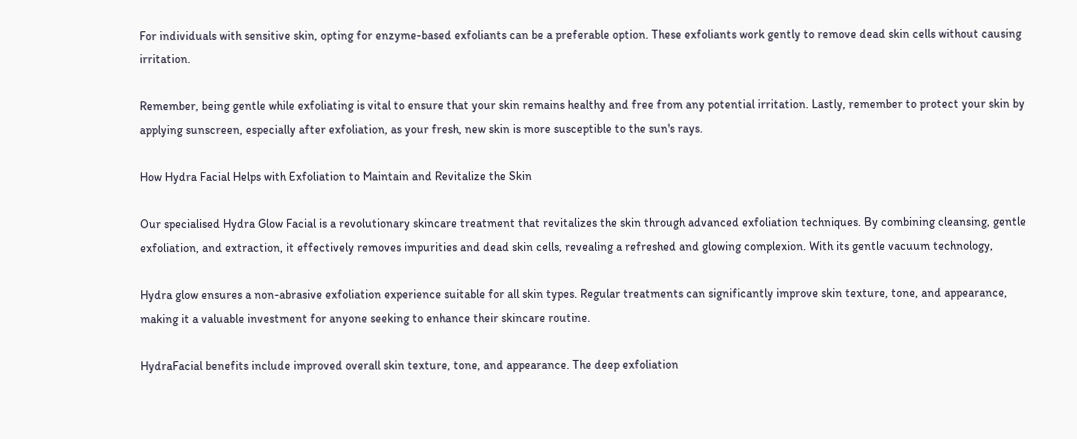For individuals with sensitive skin, opting for enzyme-based exfoliants can be a preferable option. These exfoliants work gently to remove dead skin cells without causing irritation.

Remember, being gentle while exfoliating is vital to ensure that your skin remains healthy and free from any potential irritation. Lastly, remember to protect your skin by applying sunscreen, especially after exfoliation, as your fresh, new skin is more susceptible to the sun's rays.

How Hydra Facial Helps with Exfoliation to Maintain and Revitalize the Skin

Our specialised Hydra Glow Facial is a revolutionary skincare treatment that revitalizes the skin through advanced exfoliation techniques. By combining cleansing, gentle exfoliation, and extraction, it effectively removes impurities and dead skin cells, revealing a refreshed and glowing complexion. With its gentle vacuum technology,

Hydra glow ensures a non-abrasive exfoliation experience suitable for all skin types. Regular treatments can significantly improve skin texture, tone, and appearance, making it a valuable investment for anyone seeking to enhance their skincare routine.

HydraFacial benefits include improved overall skin texture, tone, and appearance. The deep exfoliation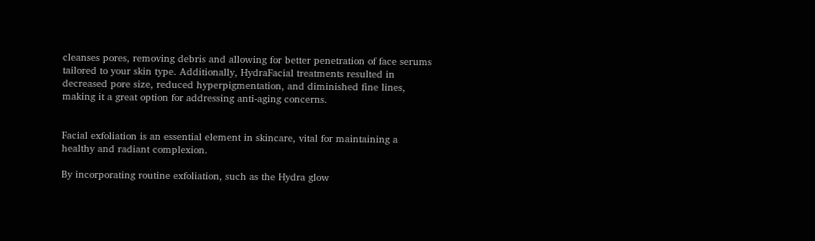cleanses pores, removing debris and allowing for better penetration of face serums tailored to your skin type. Additionally, HydraFacial treatments resulted in decreased pore size, reduced hyperpigmentation, and diminished fine lines, making it a great option for addressing anti-aging concerns.


Facial exfoliation is an essential element in skincare, vital for maintaining a healthy and radiant complexion.

By incorporating routine exfoliation, such as the Hydra glow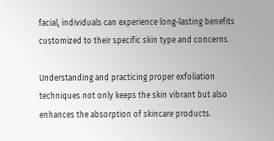facial, individuals can experience long-lasting benefits customized to their specific skin type and concerns.

Understanding and practicing proper exfoliation techniques not only keeps the skin vibrant but also enhances the absorption of skincare products.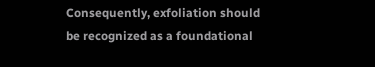Consequently, exfoliation should be recognized as a foundational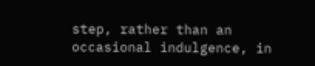step, rather than an occasional indulgence, in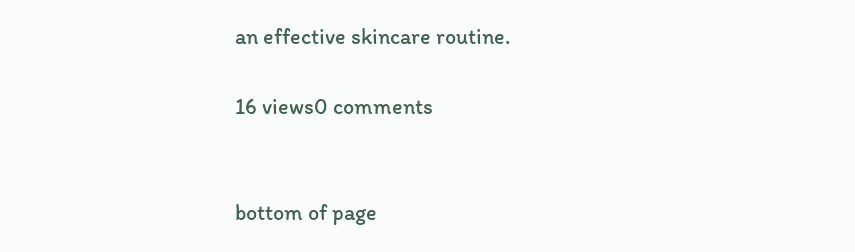an effective skincare routine.

16 views0 comments


bottom of page